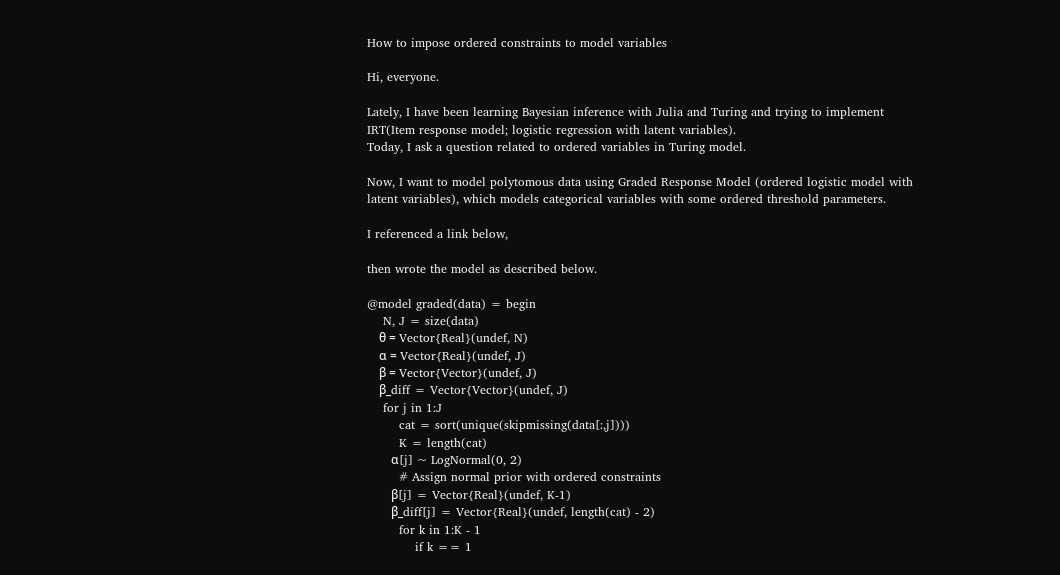How to impose ordered constraints to model variables

Hi, everyone.

Lately, I have been learning Bayesian inference with Julia and Turing and trying to implement IRT(Item response model; logistic regression with latent variables).
Today, I ask a question related to ordered variables in Turing model.

Now, I want to model polytomous data using Graded Response Model (ordered logistic model with latent variables), which models categorical variables with some ordered threshold parameters.

I referenced a link below,

then wrote the model as described below.

@model graded(data) = begin
    N, J = size(data)
    θ = Vector{Real}(undef, N)
    α = Vector{Real}(undef, J)
    β = Vector{Vector}(undef, J)
    β_diff = Vector{Vector}(undef, J)
    for j in 1:J
        cat = sort(unique(skipmissing(data[:,j])))
        K = length(cat)
        α[j] ~ LogNormal(0, 2)
        # Assign normal prior with ordered constraints
        β[j] = Vector{Real}(undef, K-1)
        β_diff[j] = Vector{Real}(undef, length(cat) - 2)
        for k in 1:K - 1
            if k == 1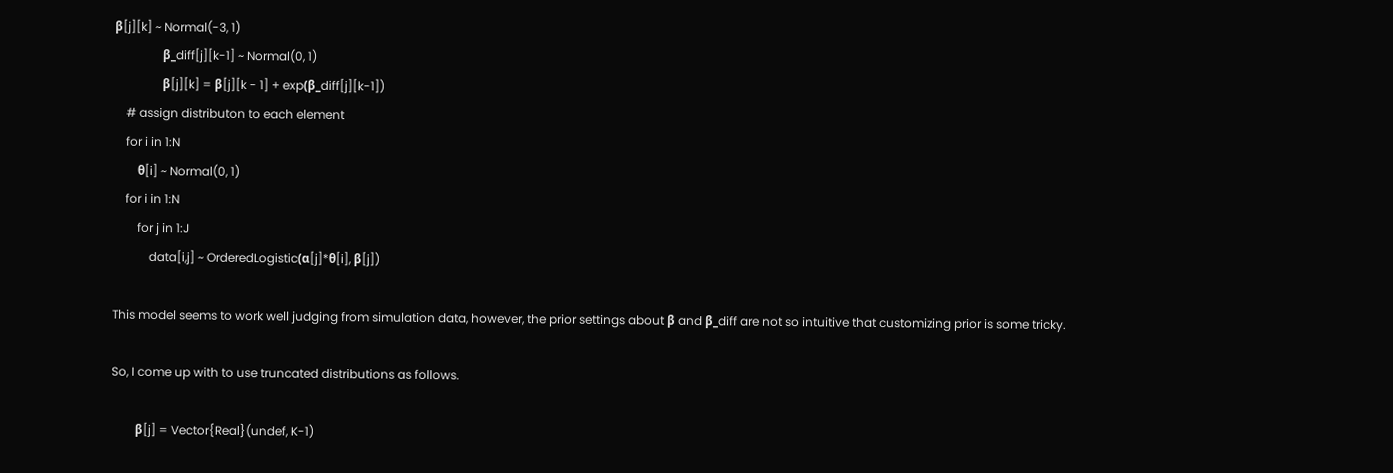β[j][k] ~ Normal(-3, 1)
                β_diff[j][k-1] ~ Normal(0, 1)
                β[j][k] = β[j][k - 1] + exp(β_diff[j][k-1])
    # assign distributon to each element
    for i in 1:N
        θ[i] ~ Normal(0, 1)
    for i in 1:N
        for j in 1:J
            data[i,j] ~ OrderedLogistic(α[j]*θ[i], β[j])

This model seems to work well judging from simulation data, however, the prior settings about β and β_diff are not so intuitive that customizing prior is some tricky.

So, I come up with to use truncated distributions as follows.

        β[j] = Vector{Real}(undef, K-1)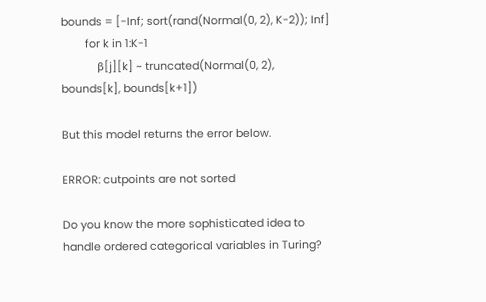bounds = [-Inf; sort(rand(Normal(0, 2), K-2)); Inf]
        for k in 1:K-1
            β[j][k] ~ truncated(Normal(0, 2), bounds[k], bounds[k+1])

But this model returns the error below.

ERROR: cutpoints are not sorted

Do you know the more sophisticated idea to handle ordered categorical variables in Turing?